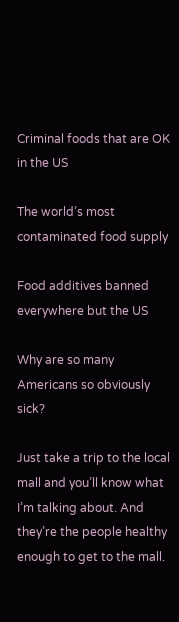Criminal foods that are OK in the US

The world’s most contaminated food supply

Food additives banned everywhere but the US

Why are so many Americans so obviously sick?

Just take a trip to the local mall and you’ll know what I’m talking about. And they’re the people healthy enough to get to the mall.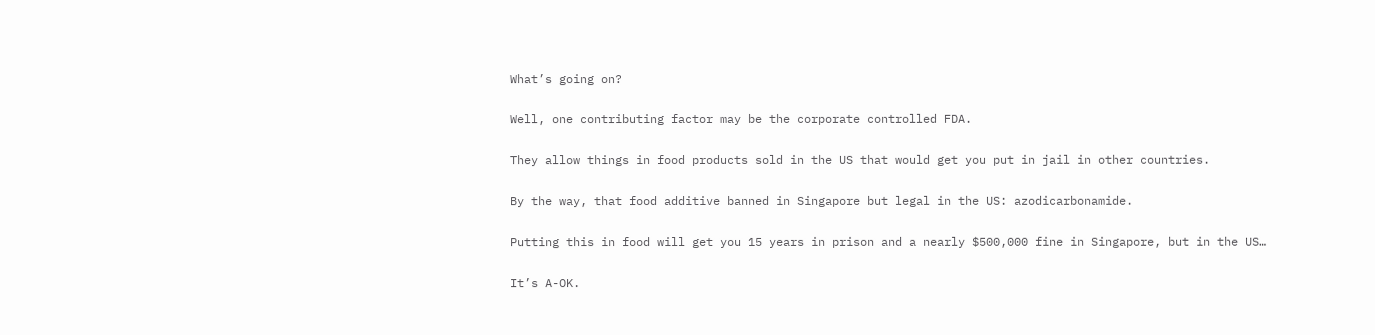What’s going on?

Well, one contributing factor may be the corporate controlled FDA.

They allow things in food products sold in the US that would get you put in jail in other countries.

By the way, that food additive banned in Singapore but legal in the US: azodicarbonamide.

Putting this in food will get you 15 years in prison and a nearly $500,000 fine in Singapore, but in the US…

It’s A-OK.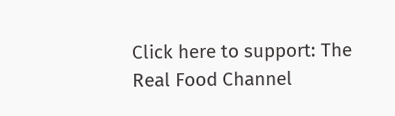Click here to support: The Real Food Channel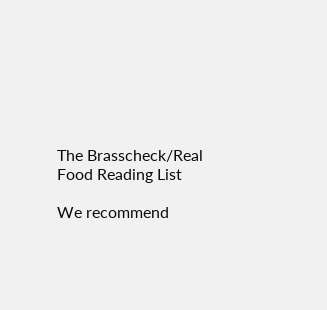The Brasscheck/Real Food Reading List

We recommend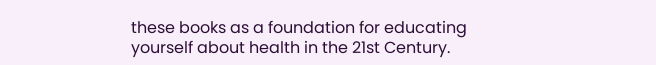these books as a foundation for educating yourself about health in the 21st Century.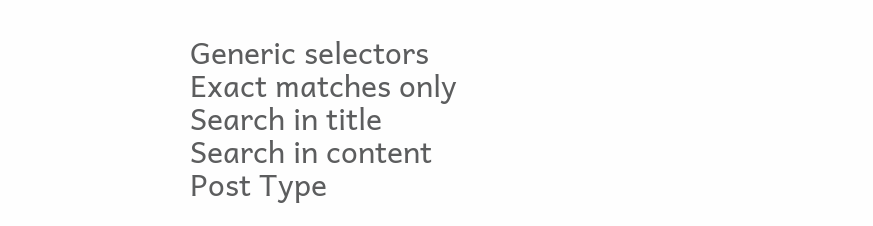Generic selectors
Exact matches only
Search in title
Search in content
Post Type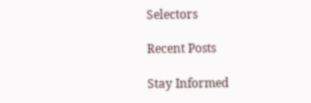Selectors

Recent Posts

Stay Informed